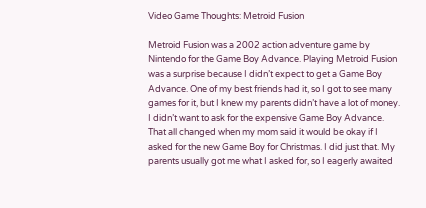Video Game Thoughts: Metroid Fusion

Metroid Fusion was a 2002 action adventure game by Nintendo for the Game Boy Advance. Playing Metroid Fusion was a surprise because I didn’t expect to get a Game Boy Advance. One of my best friends had it, so I got to see many games for it, but I knew my parents didn’t have a lot of money. I didn’t want to ask for the expensive Game Boy Advance. That all changed when my mom said it would be okay if I asked for the new Game Boy for Christmas. I did just that. My parents usually got me what I asked for, so I eagerly awaited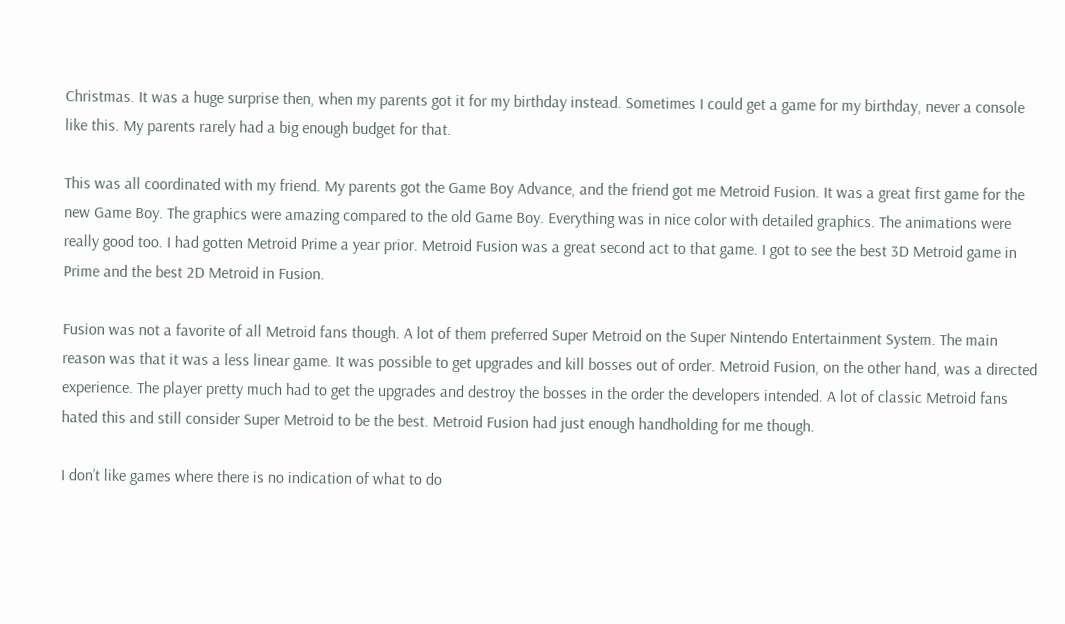Christmas. It was a huge surprise then, when my parents got it for my birthday instead. Sometimes I could get a game for my birthday, never a console like this. My parents rarely had a big enough budget for that.

This was all coordinated with my friend. My parents got the Game Boy Advance, and the friend got me Metroid Fusion. It was a great first game for the new Game Boy. The graphics were amazing compared to the old Game Boy. Everything was in nice color with detailed graphics. The animations were really good too. I had gotten Metroid Prime a year prior. Metroid Fusion was a great second act to that game. I got to see the best 3D Metroid game in Prime and the best 2D Metroid in Fusion.

Fusion was not a favorite of all Metroid fans though. A lot of them preferred Super Metroid on the Super Nintendo Entertainment System. The main reason was that it was a less linear game. It was possible to get upgrades and kill bosses out of order. Metroid Fusion, on the other hand, was a directed experience. The player pretty much had to get the upgrades and destroy the bosses in the order the developers intended. A lot of classic Metroid fans hated this and still consider Super Metroid to be the best. Metroid Fusion had just enough handholding for me though.

I don’t like games where there is no indication of what to do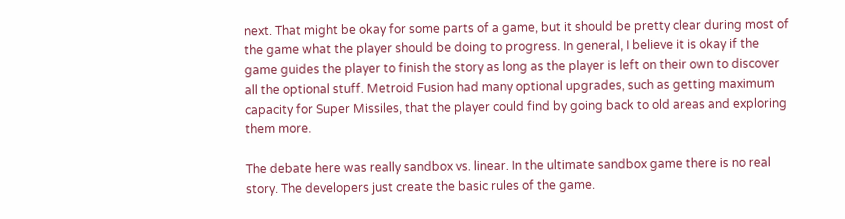next. That might be okay for some parts of a game, but it should be pretty clear during most of the game what the player should be doing to progress. In general, I believe it is okay if the game guides the player to finish the story as long as the player is left on their own to discover all the optional stuff. Metroid Fusion had many optional upgrades, such as getting maximum capacity for Super Missiles, that the player could find by going back to old areas and exploring them more.

The debate here was really sandbox vs. linear. In the ultimate sandbox game there is no real story. The developers just create the basic rules of the game.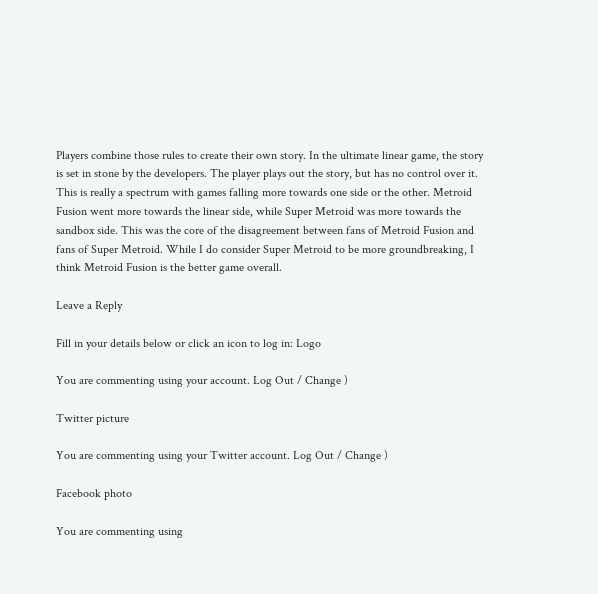Players combine those rules to create their own story. In the ultimate linear game, the story is set in stone by the developers. The player plays out the story, but has no control over it. This is really a spectrum with games falling more towards one side or the other. Metroid Fusion went more towards the linear side, while Super Metroid was more towards the sandbox side. This was the core of the disagreement between fans of Metroid Fusion and fans of Super Metroid. While I do consider Super Metroid to be more groundbreaking, I think Metroid Fusion is the better game overall.

Leave a Reply

Fill in your details below or click an icon to log in: Logo

You are commenting using your account. Log Out / Change )

Twitter picture

You are commenting using your Twitter account. Log Out / Change )

Facebook photo

You are commenting using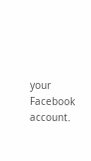your Facebook account.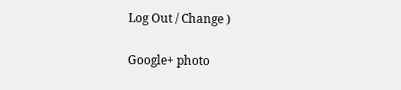Log Out / Change )

Google+ photo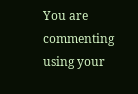You are commenting using your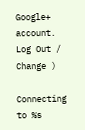Google+ account. Log Out / Change )

Connecting to %s